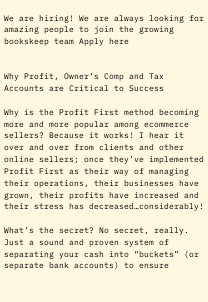We are hiring! We are always looking for amazing people to join the growing bookskeep team Apply here


Why Profit, Owner’s Comp and Tax Accounts are Critical to Success

Why is the Profit First method becoming more and more popular among ecommerce sellers? Because it works! I hear it over and over from clients and other online sellers; once they’ve implemented Profit First as their way of managing their operations, their businesses have grown, their profits have increased and their stress has decreased…considerably!

What’s the secret? No secret, really. Just a sound and proven system of separating your cash into “buckets” (or separate bank accounts) to ensure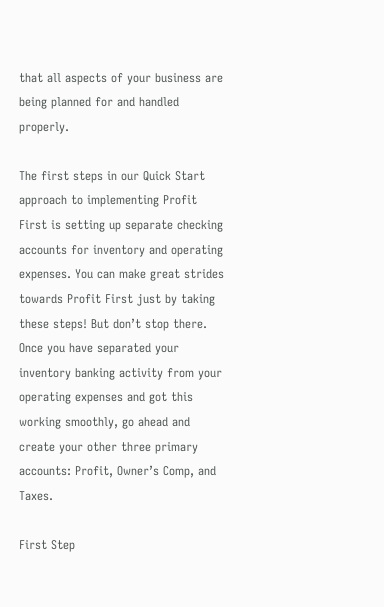that all aspects of your business are being planned for and handled properly.

The first steps in our Quick Start approach to implementing Profit First is setting up separate checking accounts for inventory and operating expenses. You can make great strides towards Profit First just by taking these steps! But don’t stop there. Once you have separated your inventory banking activity from your operating expenses and got this working smoothly, go ahead and create your other three primary accounts: Profit, Owner’s Comp, and Taxes.

First Step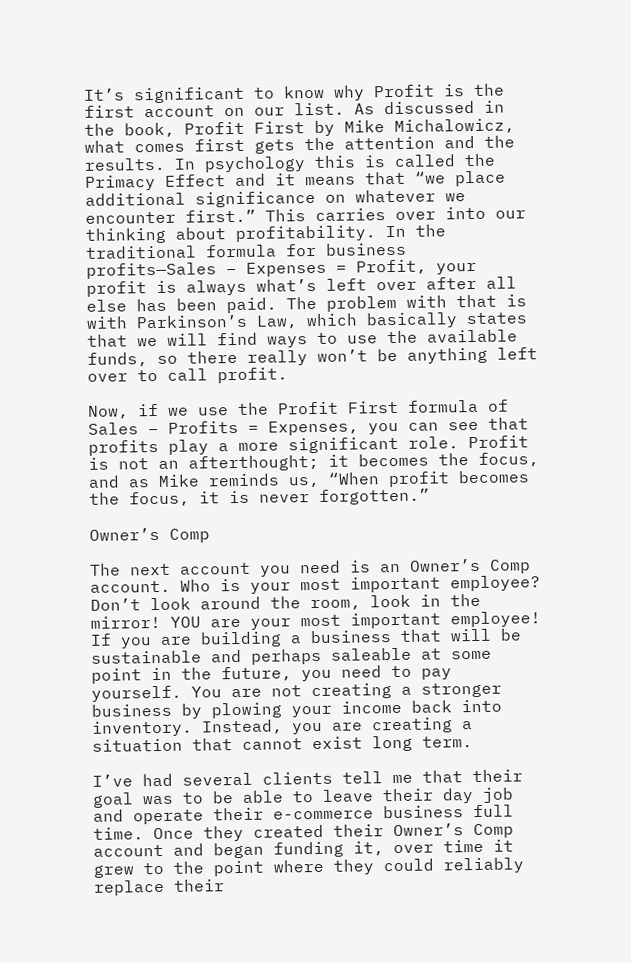It’s significant to know why Profit is the first account on our list. As discussed in the book, Profit First by Mike Michalowicz, what comes first gets the attention and the results. In psychology this is called the Primacy Effect and it means that “we place additional significance on whatever we encounter first.” This carries over into our thinking about profitability. In the traditional formula for business profits—Sales – Expenses = Profit, your profit is always what’s left over after all else has been paid. The problem with that is with Parkinson’s Law, which basically states that we will find ways to use the available funds, so there really won’t be anything left over to call profit.

Now, if we use the Profit First formula of Sales – Profits = Expenses, you can see that profits play a more significant role. Profit is not an afterthought; it becomes the focus, and as Mike reminds us, “When profit becomes the focus, it is never forgotten.”

Owner’s Comp

The next account you need is an Owner’s Comp account. Who is your most important employee? Don’t look around the room, look in the mirror! YOU are your most important employee! If you are building a business that will be sustainable and perhaps saleable at some point in the future, you need to pay yourself. You are not creating a stronger business by plowing your income back into inventory. Instead, you are creating a situation that cannot exist long term.

I’ve had several clients tell me that their goal was to be able to leave their day job and operate their e-commerce business full time. Once they created their Owner’s Comp account and began funding it, over time it grew to the point where they could reliably replace their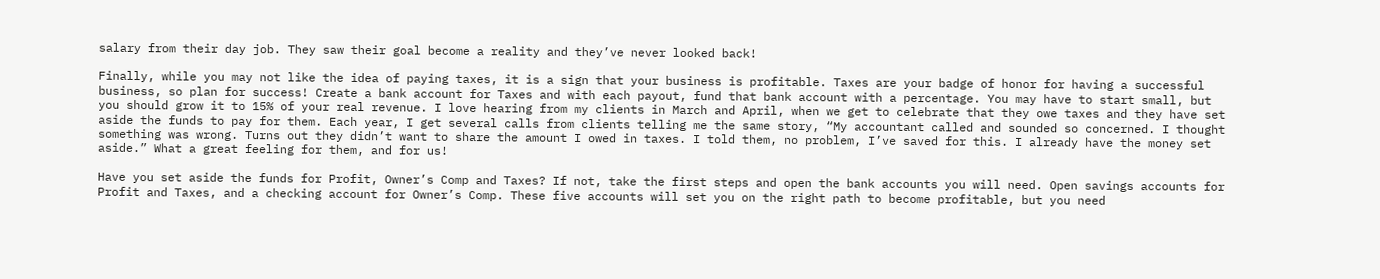salary from their day job. They saw their goal become a reality and they’ve never looked back!

Finally, while you may not like the idea of paying taxes, it is a sign that your business is profitable. Taxes are your badge of honor for having a successful business, so plan for success! Create a bank account for Taxes and with each payout, fund that bank account with a percentage. You may have to start small, but you should grow it to 15% of your real revenue. I love hearing from my clients in March and April, when we get to celebrate that they owe taxes and they have set aside the funds to pay for them. Each year, I get several calls from clients telling me the same story, “My accountant called and sounded so concerned. I thought something was wrong. Turns out they didn’t want to share the amount I owed in taxes. I told them, no problem, I’ve saved for this. I already have the money set aside.” What a great feeling for them, and for us!

Have you set aside the funds for Profit, Owner’s Comp and Taxes? If not, take the first steps and open the bank accounts you will need. Open savings accounts for Profit and Taxes, and a checking account for Owner’s Comp. These five accounts will set you on the right path to become profitable, but you need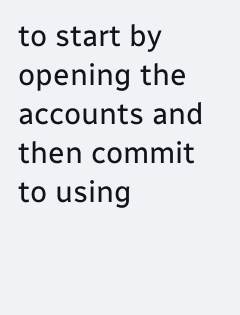to start by opening the accounts and then commit to using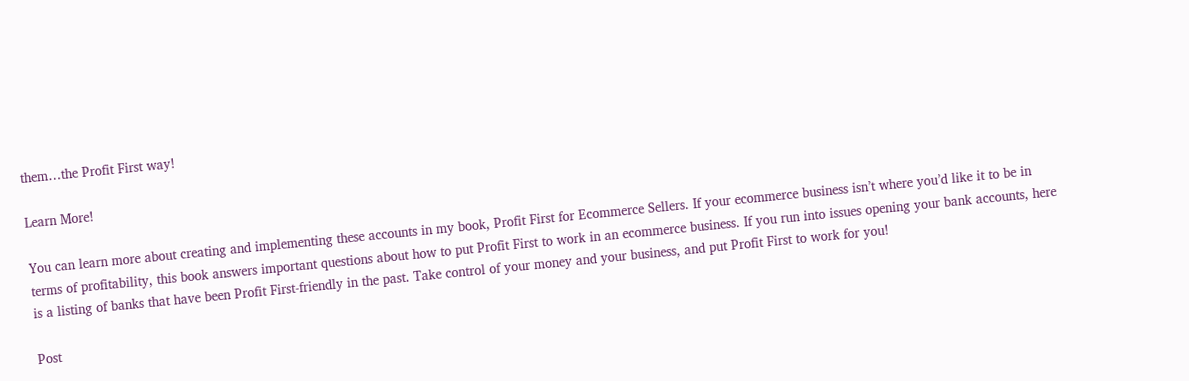them…the Profit First way!

Learn More!

You can learn more about creating and implementing these accounts in my book, Profit First for Ecommerce Sellers. If your ecommerce business isn’t where you’d like it to be in terms of profitability, this book answers important questions about how to put Profit First to work in an ecommerce business. If you run into issues opening your bank accounts, here is a listing of banks that have been Profit First-friendly in the past. Take control of your money and your business, and put Profit First to work for you!

Post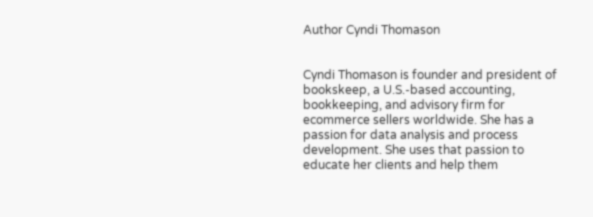Author Cyndi Thomason


Cyndi Thomason is founder and president of bookskeep, a U.S.-based accounting, bookkeeping, and advisory firm for ecommerce sellers worldwide. She has a passion for data analysis and process development. She uses that passion to educate her clients and help them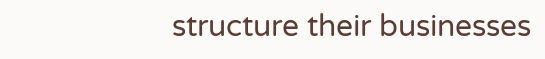structure their businesses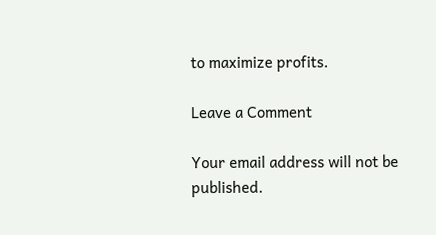to maximize profits.

Leave a Comment

Your email address will not be published.